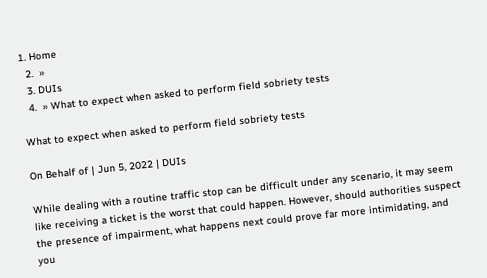1. Home
  2.  »
  3. DUIs
  4.  » What to expect when asked to perform field sobriety tests

What to expect when asked to perform field sobriety tests

On Behalf of | Jun 5, 2022 | DUIs

While dealing with a routine traffic stop can be difficult under any scenario, it may seem like receiving a ticket is the worst that could happen. However, should authorities suspect the presence of impairment, what happens next could prove far more intimidating, and you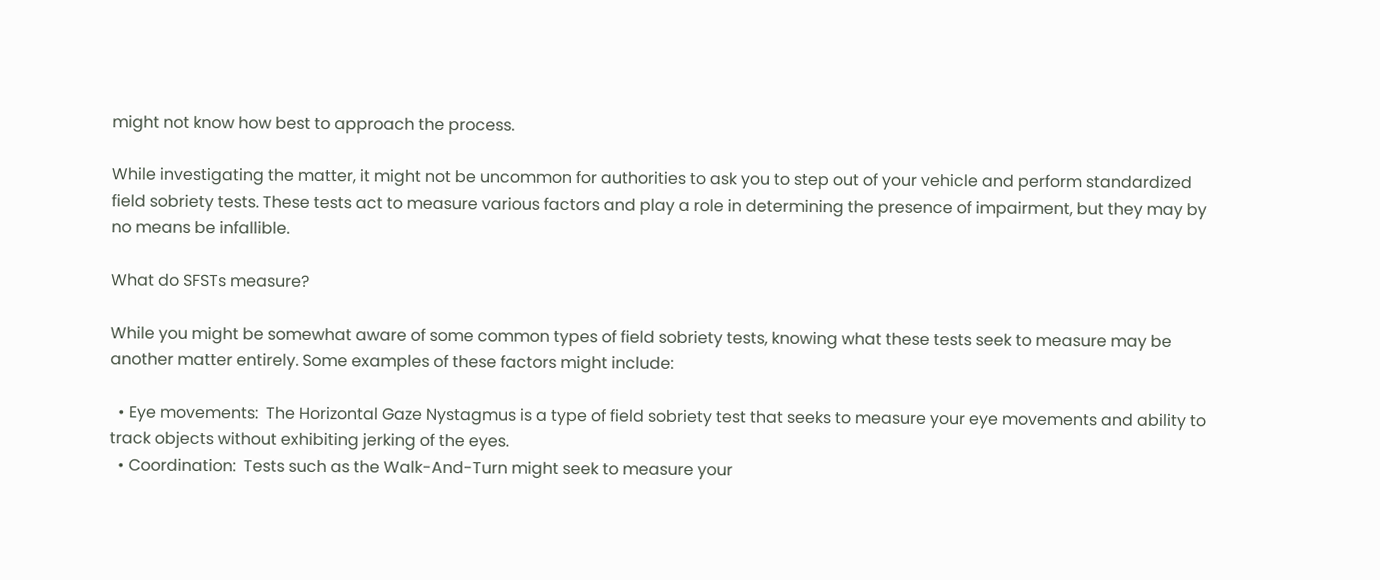might not know how best to approach the process.

While investigating the matter, it might not be uncommon for authorities to ask you to step out of your vehicle and perform standardized field sobriety tests. These tests act to measure various factors and play a role in determining the presence of impairment, but they may by no means be infallible.

What do SFSTs measure?

While you might be somewhat aware of some common types of field sobriety tests, knowing what these tests seek to measure may be another matter entirely. Some examples of these factors might include:

  • Eye movements:  The Horizontal Gaze Nystagmus is a type of field sobriety test that seeks to measure your eye movements and ability to track objects without exhibiting jerking of the eyes.
  • Coordination:  Tests such as the Walk-And-Turn might seek to measure your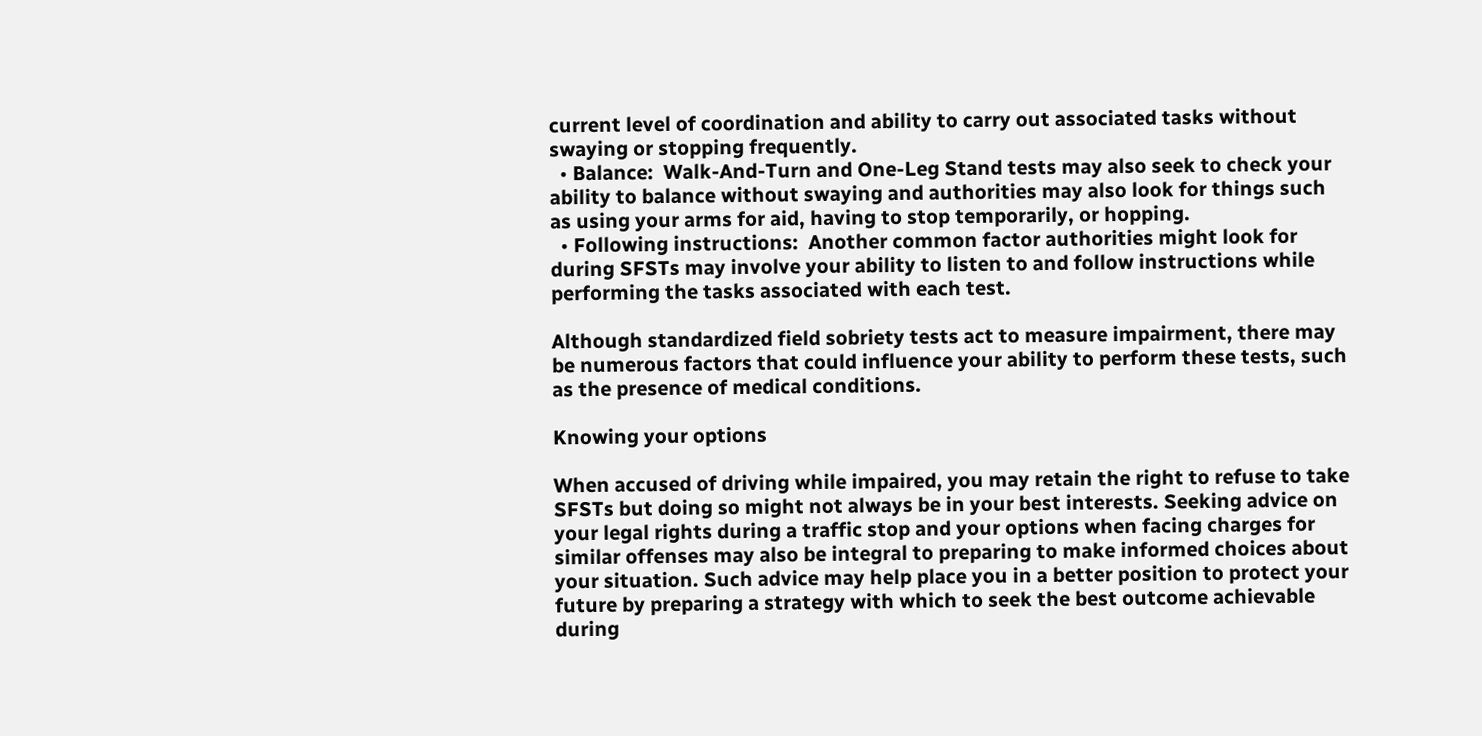current level of coordination and ability to carry out associated tasks without swaying or stopping frequently.
  • Balance:  Walk-And-Turn and One-Leg Stand tests may also seek to check your ability to balance without swaying and authorities may also look for things such as using your arms for aid, having to stop temporarily, or hopping.
  • Following instructions:  Another common factor authorities might look for during SFSTs may involve your ability to listen to and follow instructions while performing the tasks associated with each test.

Although standardized field sobriety tests act to measure impairment, there may be numerous factors that could influence your ability to perform these tests, such as the presence of medical conditions.

Knowing your options

When accused of driving while impaired, you may retain the right to refuse to take SFSTs but doing so might not always be in your best interests. Seeking advice on your legal rights during a traffic stop and your options when facing charges for similar offenses may also be integral to preparing to make informed choices about your situation. Such advice may help place you in a better position to protect your future by preparing a strategy with which to seek the best outcome achievable during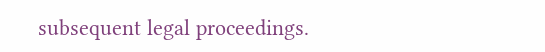subsequent legal proceedings.